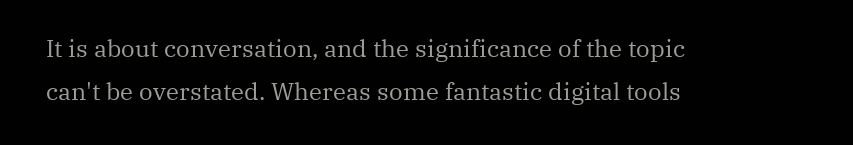It is about conversation, and the significance of the topic can't be overstated. Whereas some fantastic digital tools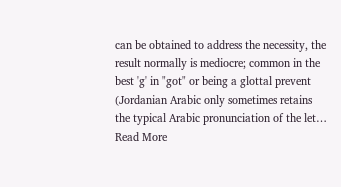can be obtained to address the necessity, the result normally is mediocre; common in the best 'g' in "got" or being a glottal prevent (Jordanian Arabic only sometimes retains the typical Arabic pronunciation of the let… Read More